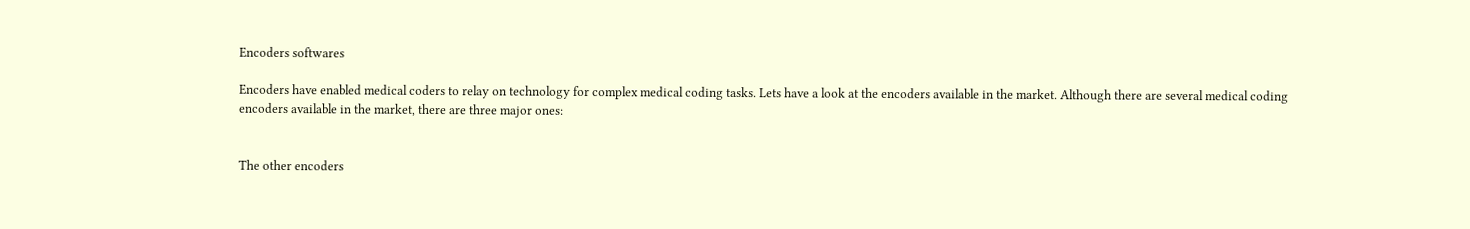Encoders softwares

Encoders have enabled medical coders to relay on technology for complex medical coding tasks. Lets have a look at the encoders available in the market. Although there are several medical coding encoders available in the market, there are three major ones:


The other encoders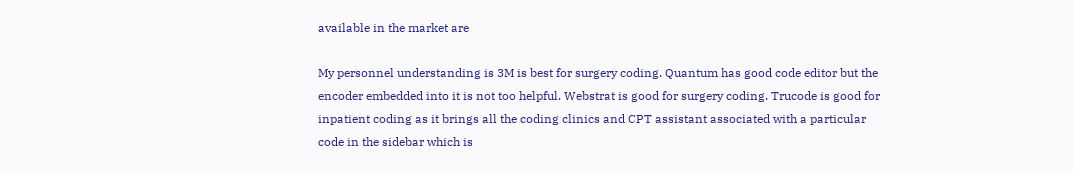available in the market are

My personnel understanding is 3M is best for surgery coding. Quantum has good code editor but the encoder embedded into it is not too helpful. Webstrat is good for surgery coding. Trucode is good for inpatient coding as it brings all the coding clinics and CPT assistant associated with a particular code in the sidebar which is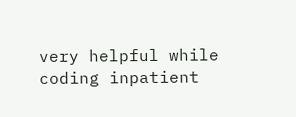very helpful while coding inpatient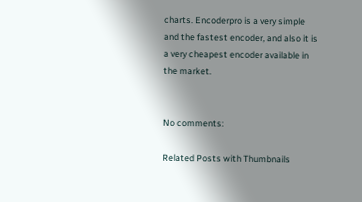charts. Encoderpro is a very simple and the fastest encoder, and also it is a very cheapest encoder available in the market.


No comments:

Related Posts with Thumbnails